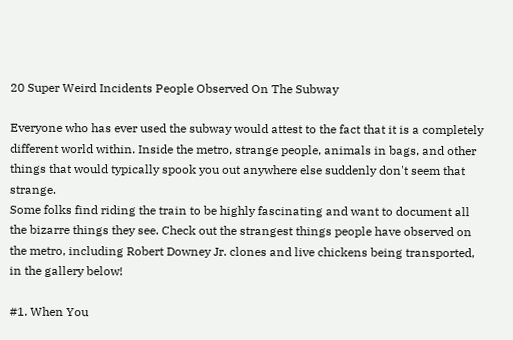20 Super Weird Incidents People Observed On The Subway

Everyone who has ever used the subway would attest to the fact that it is a completely different world within. Inside the metro, strange people, animals in bags, and other things that would typically spook you out anywhere else suddenly don't seem that strange.
Some folks find riding the train to be highly fascinating and want to document all the bizarre things they see. Check out the strangest things people have observed on the metro, including Robert Downey Jr. clones and live chickens being transported, in the gallery below!

#1. When You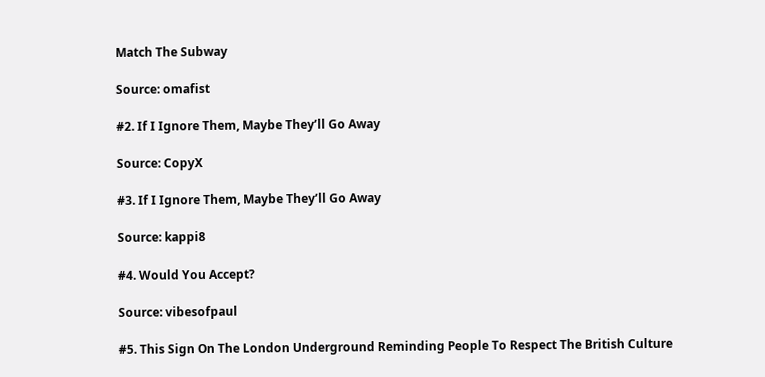Match The Subway

Source: omafist

#2. If I Ignore Them, Maybe They’ll Go Away

Source: CopyX

#3. If I Ignore Them, Maybe They’ll Go Away

Source: kappi8

#4. Would You Accept?

Source: vibesofpaul

#5. This Sign On The London Underground Reminding People To Respect The British Culture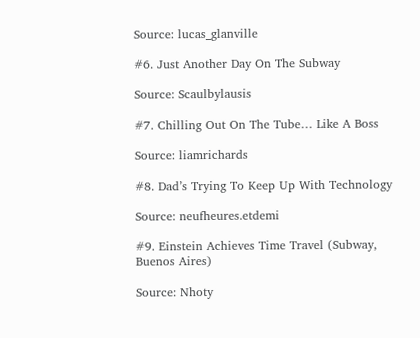Source: lucas_glanville

#6. Just Another Day On The Subway

Source: Scaulbylausis

#7. Chilling Out On The Tube… Like A Boss

Source: liamrichards

#8. Dad’s Trying To Keep Up With Technology

Source: neufheures.etdemi

#9. Einstein Achieves Time Travel (Subway, Buenos Aires)

Source: Nhoty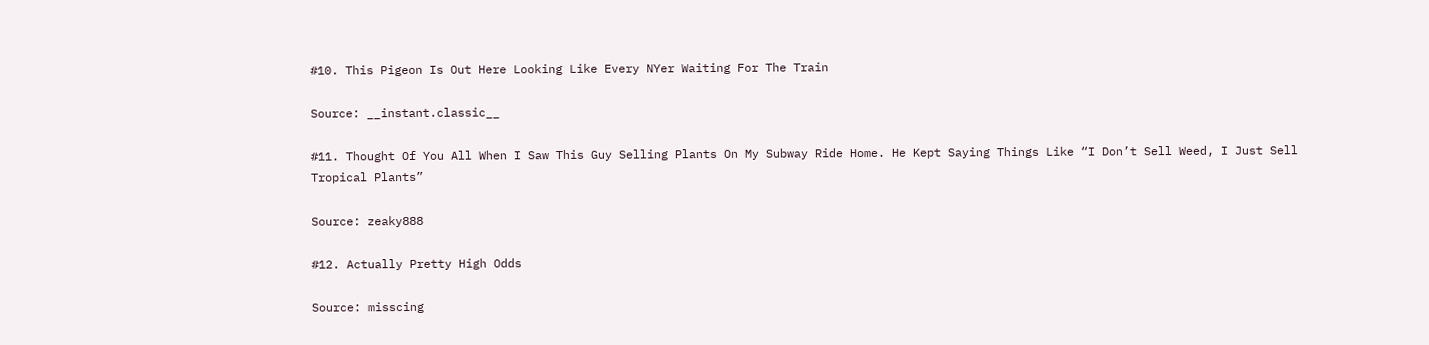#10. This Pigeon Is Out Here Looking Like Every NYer Waiting For The Train

Source: __instant.classic__

#11. Thought Of You All When I Saw This Guy Selling Plants On My Subway Ride Home. He Kept Saying Things Like “I Don’t Sell Weed, I Just Sell Tropical Plants”

Source: zeaky888

#12. Actually Pretty High Odds

Source: misscing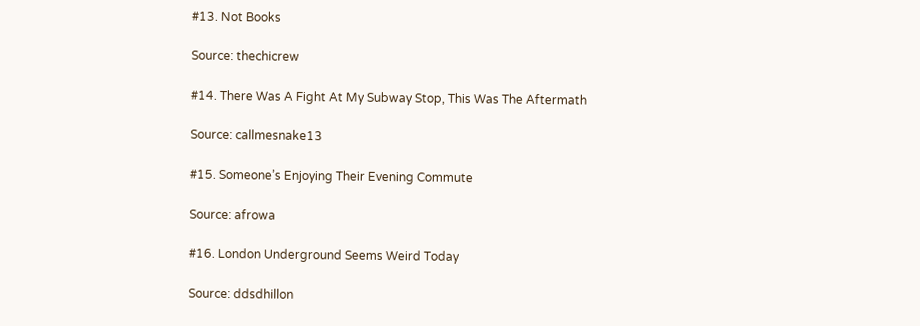#13. Not Books

Source: thechicrew

#14. There Was A Fight At My Subway Stop, This Was The Aftermath

Source: callmesnake13

#15. Someone’s Enjoying Their Evening Commute

Source: afrowa

#16. London Underground Seems Weird Today

Source: ddsdhillon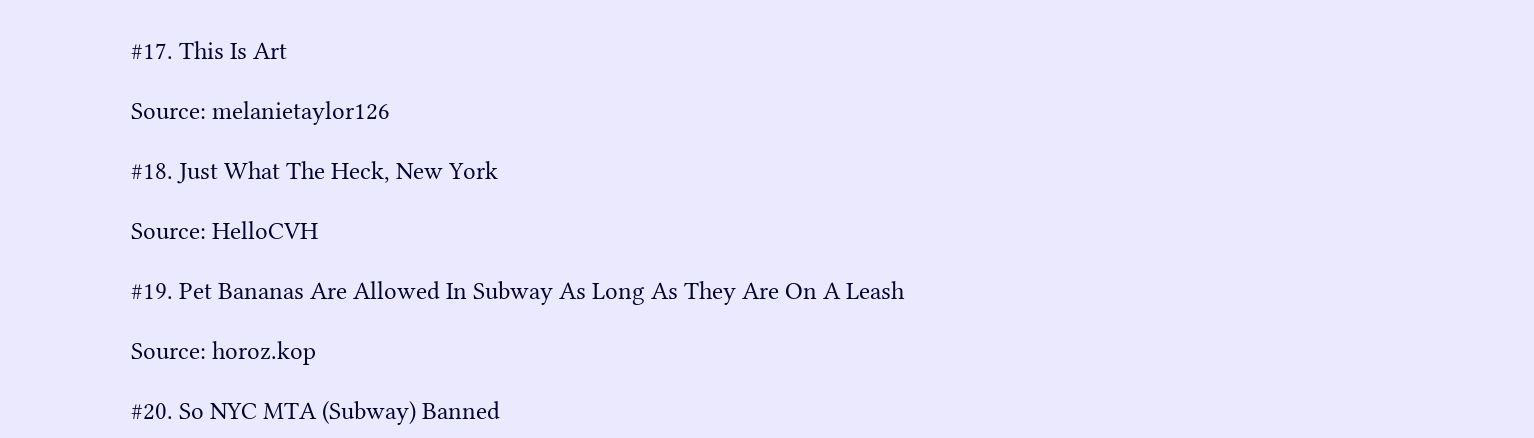#17. This Is Art

Source: melanietaylor126

#18. Just What The Heck, New York

Source: HelloCVH

#19. Pet Bananas Are Allowed In Subway As Long As They Are On A Leash

Source: horoz.kop

#20. So NYC MTA (Subway) Banned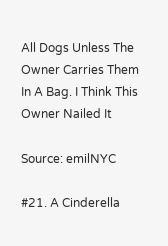All Dogs Unless The Owner Carries Them In A Bag. I Think This Owner Nailed It

Source: emilNYC

#21. A Cinderella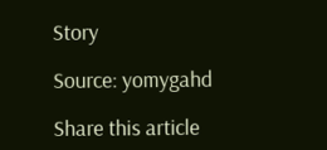Story

Source: yomygahd

Share this article